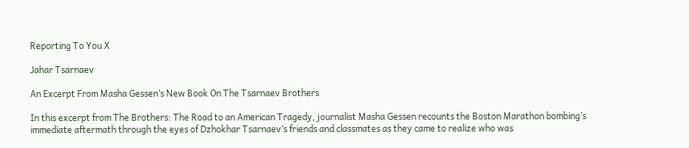Reporting To You X

Jahar Tsarnaev

An Excerpt From Masha Gessen’s New Book On The Tsarnaev Brothers

In this excerpt from The Brothers: The Road to an American Tragedy, journalist Masha Gessen recounts the Boston Marathon bombing’s immediate aftermath through the eyes of Dzhokhar Tsarnaev’s friends and classmates as they came to realize who was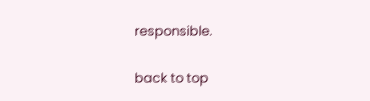responsible.

back to top